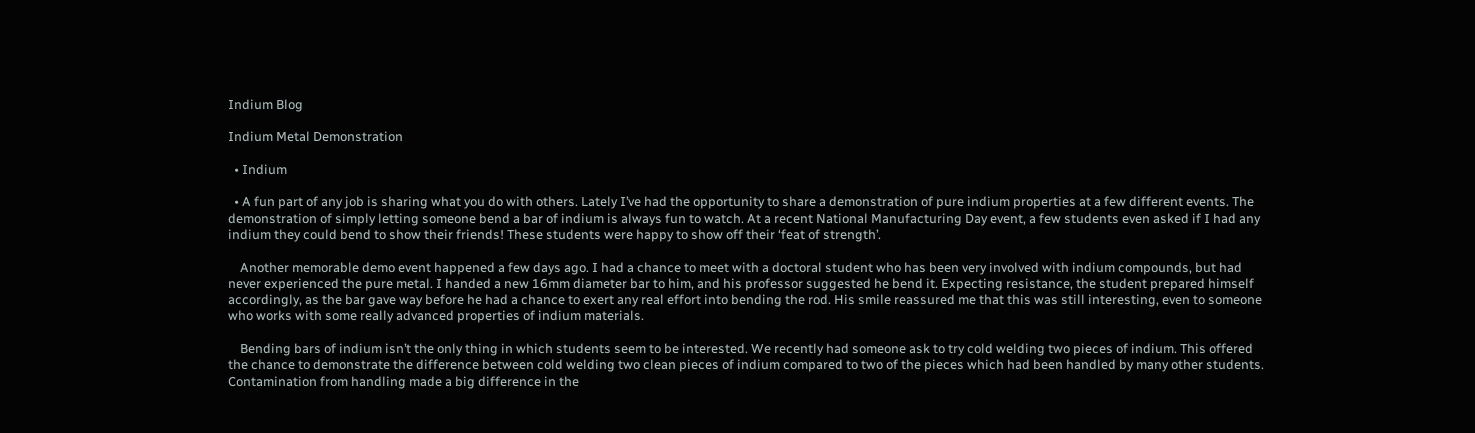Indium Blog

Indium Metal Demonstration

  • Indium

  • A fun part of any job is sharing what you do with others. Lately I’ve had the opportunity to share a demonstration of pure indium properties at a few different events. The demonstration of simply letting someone bend a bar of indium is always fun to watch. At a recent National Manufacturing Day event, a few students even asked if I had any indium they could bend to show their friends! These students were happy to show off their ‘feat of strength’.

    Another memorable demo event happened a few days ago. I had a chance to meet with a doctoral student who has been very involved with indium compounds, but had never experienced the pure metal. I handed a new 16mm diameter bar to him, and his professor suggested he bend it. Expecting resistance, the student prepared himself accordingly, as the bar gave way before he had a chance to exert any real effort into bending the rod. His smile reassured me that this was still interesting, even to someone who works with some really advanced properties of indium materials.

    Bending bars of indium isn’t the only thing in which students seem to be interested. We recently had someone ask to try cold welding two pieces of indium. This offered the chance to demonstrate the difference between cold welding two clean pieces of indium compared to two of the pieces which had been handled by many other students. Contamination from handling made a big difference in the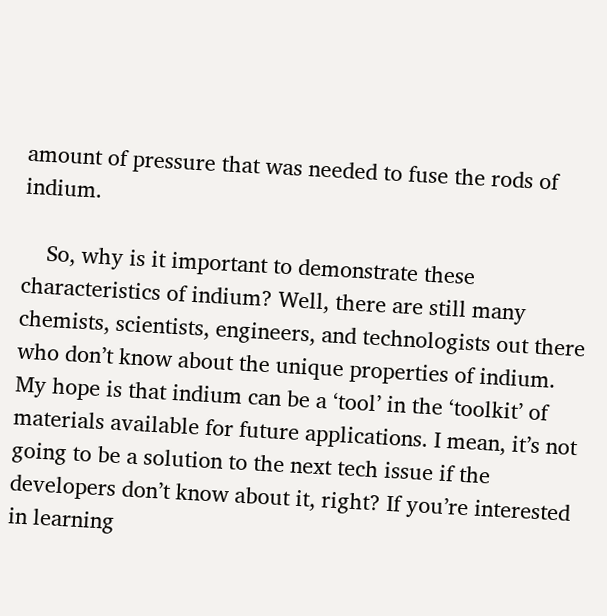amount of pressure that was needed to fuse the rods of indium.

    So, why is it important to demonstrate these characteristics of indium? Well, there are still many chemists, scientists, engineers, and technologists out there who don’t know about the unique properties of indium. My hope is that indium can be a ‘tool’ in the ‘toolkit’ of materials available for future applications. I mean, it’s not going to be a solution to the next tech issue if the developers don’t know about it, right? If you’re interested in learning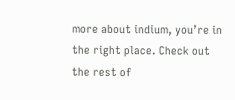more about indium, you’re in the right place. Check out the rest of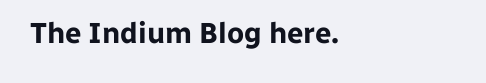The Indium Blog here.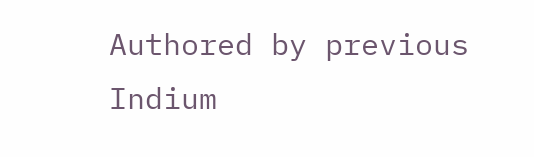Authored by previous Indium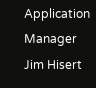Application Manager Jim Hisert